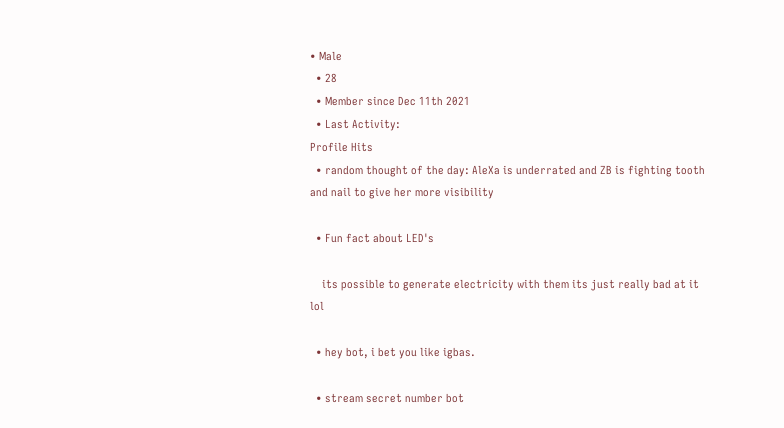• Male
  • 28
  • Member since Dec 11th 2021
  • Last Activity:
Profile Hits
  • random thought of the day: AleXa is underrated and ZB is fighting tooth and nail to give her more visibility

  • Fun fact about LED's

    its possible to generate electricity with them its just really bad at it lol

  • hey bot, i bet you like igbas.

  • stream secret number bot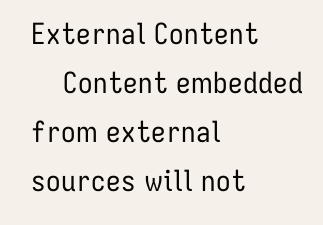External Content
    Content embedded from external sources will not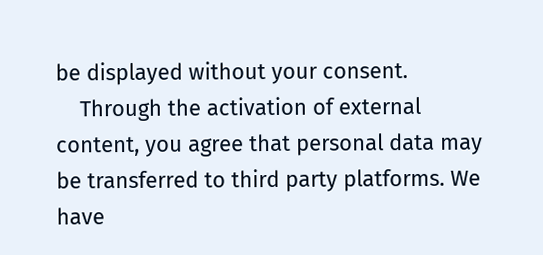be displayed without your consent.
    Through the activation of external content, you agree that personal data may be transferred to third party platforms. We have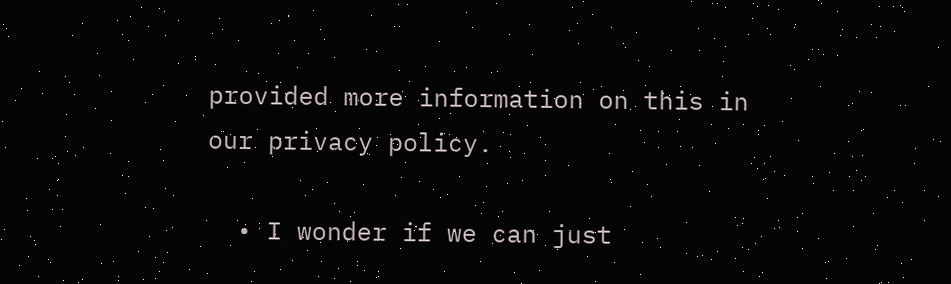provided more information on this in our privacy policy.

  • I wonder if we can just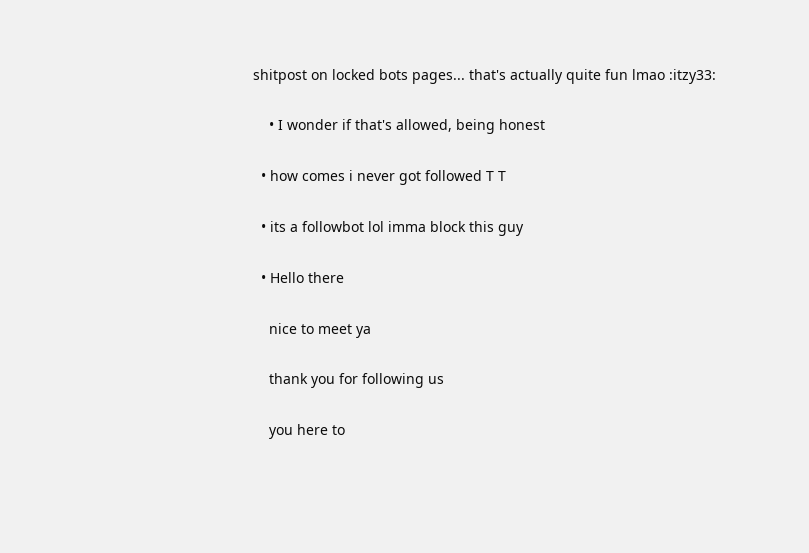shitpost on locked bots pages... that's actually quite fun lmao :itzy33:

    • I wonder if that's allowed, being honest

  • how comes i never got followed T T

  • its a followbot lol imma block this guy

  • Hello there

    nice to meet ya

    thank you for following us

    you here to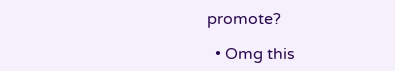promote?

  • Omg this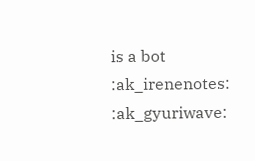is a bot :ak_irenenotes: :ak_gyuriwave: